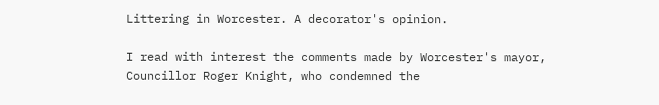Littering in Worcester. A decorator's opinion.

I read with interest the comments made by Worcester's mayor, Councillor Roger Knight, who condemned the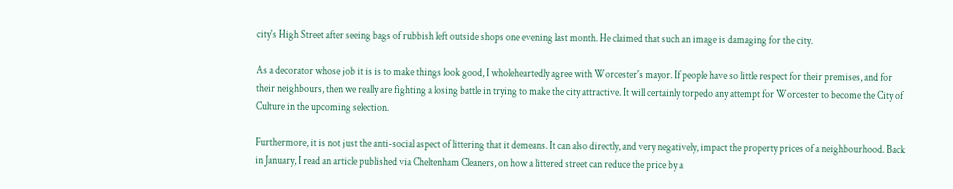city's High Street after seeing bags of rubbish left outside shops one evening last month. He claimed that such an image is damaging for the city.

As a decorator whose job it is is to make things look good, I wholeheartedly agree with Worcester's mayor. If people have so little respect for their premises, and for their neighbours, then we really are fighting a losing battle in trying to make the city attractive. It will certainly torpedo any attempt for Worcester to become the City of Culture in the upcoming selection.

Furthermore, it is not just the anti-social aspect of littering that it demeans. It can also directly, and very negatively, impact the property prices of a neighbourhood. Back in January, I read an article published via Cheltenham Cleaners, on how a littered street can reduce the price by a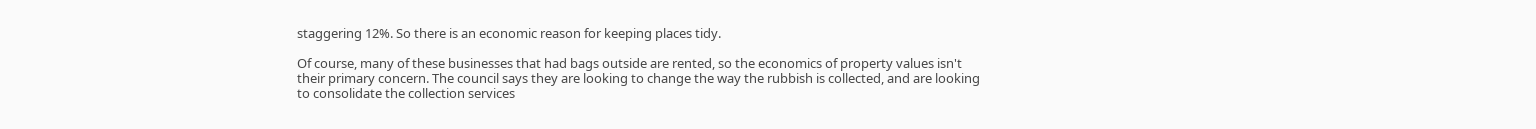staggering 12%. So there is an economic reason for keeping places tidy.

Of course, many of these businesses that had bags outside are rented, so the economics of property values isn't their primary concern. The council says they are looking to change the way the rubbish is collected, and are looking to consolidate the collection services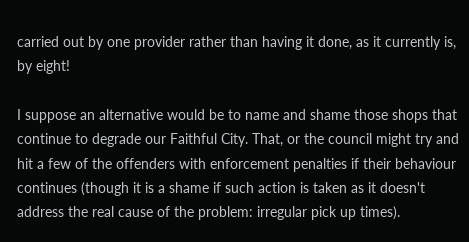carried out by one provider rather than having it done, as it currently is, by eight!

I suppose an alternative would be to name and shame those shops that continue to degrade our Faithful City. That, or the council might try and hit a few of the offenders with enforcement penalties if their behaviour continues (though it is a shame if such action is taken as it doesn't address the real cause of the problem: irregular pick up times).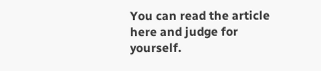You can read the article here and judge for yourself.